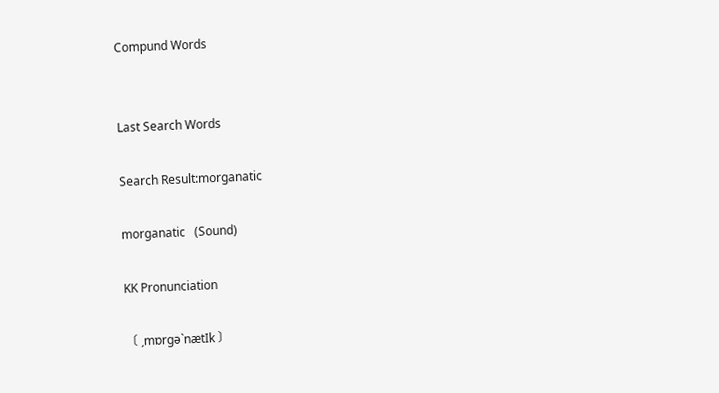Compund Words


Last Search Words

Search Result:morganatic

morganatic   (Sound)

KK Pronunciation

〔 ˏmɒrgәˋnætIk 〕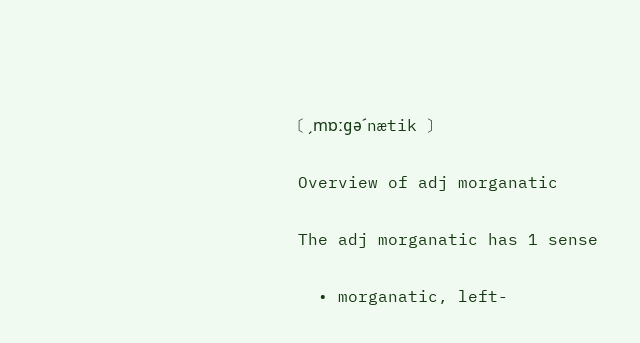〔 ˏmɒːɡәˊnætik 〕

Overview of adj morganatic

The adj morganatic has 1 sense

  • morganatic, left-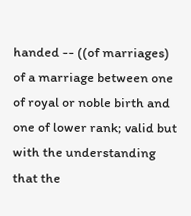handed -- ((of marriages) of a marriage between one of royal or noble birth and one of lower rank; valid but with the understanding that the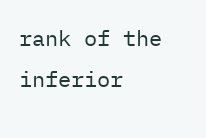rank of the inferior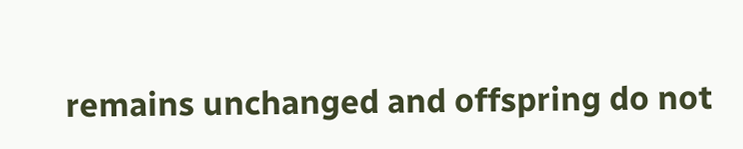remains unchanged and offspring do not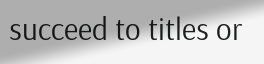succeed to titles or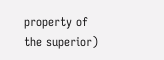property of the superior)